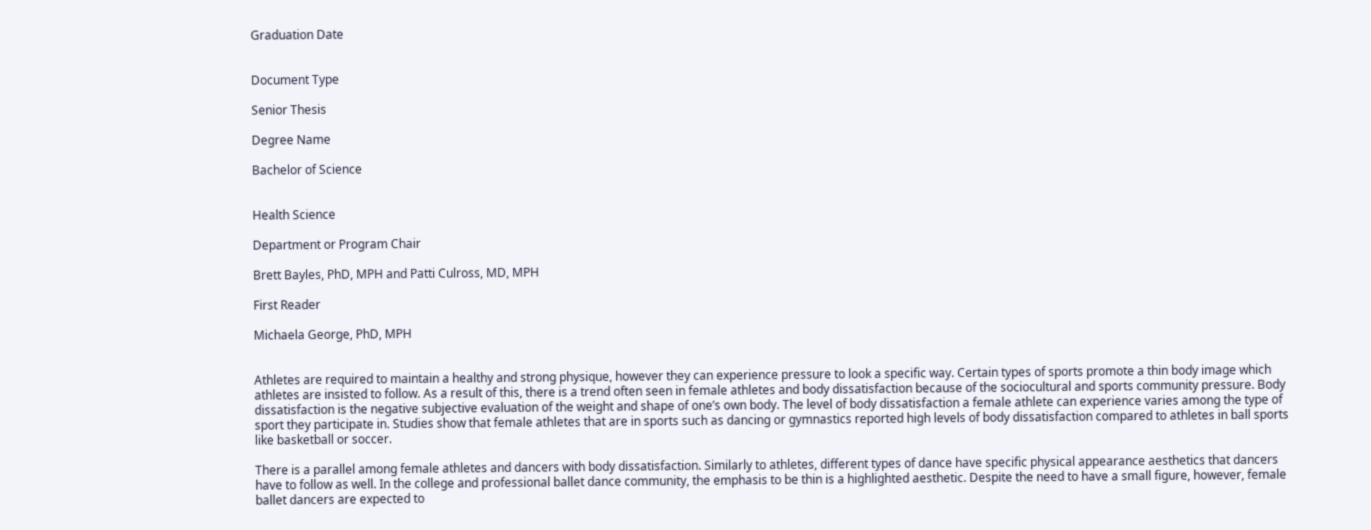Graduation Date


Document Type

Senior Thesis

Degree Name

Bachelor of Science


Health Science

Department or Program Chair

Brett Bayles, PhD, MPH and Patti Culross, MD, MPH

First Reader

Michaela George, PhD, MPH


Athletes are required to maintain a healthy and strong physique, however they can experience pressure to look a specific way. Certain types of sports promote a thin body image which athletes are insisted to follow. As a result of this, there is a trend often seen in female athletes and body dissatisfaction because of the sociocultural and sports community pressure. Body dissatisfaction is the negative subjective evaluation of the weight and shape of one’s own body. The level of body dissatisfaction a female athlete can experience varies among the type of sport they participate in. Studies show that female athletes that are in sports such as dancing or gymnastics reported high levels of body dissatisfaction compared to athletes in ball sports like basketball or soccer.

There is a parallel among female athletes and dancers with body dissatisfaction. Similarly to athletes, different types of dance have specific physical appearance aesthetics that dancers have to follow as well. In the college and professional ballet dance community, the emphasis to be thin is a highlighted aesthetic. Despite the need to have a small figure, however, female ballet dancers are expected to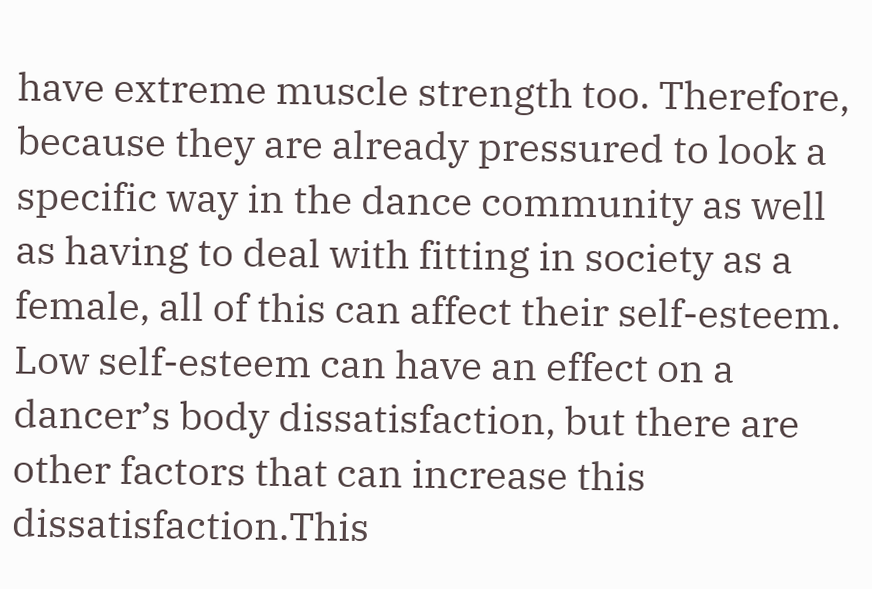have extreme muscle strength too. Therefore, because they are already pressured to look a specific way in the dance community as well as having to deal with fitting in society as a female, all of this can affect their self-esteem. Low self-esteem can have an effect on a dancer’s body dissatisfaction, but there are other factors that can increase this dissatisfaction.This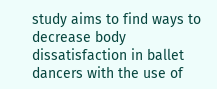study aims to find ways to decrease body dissatisfaction in ballet dancers with the use of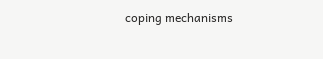coping mechanisms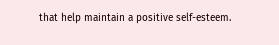that help maintain a positive self-esteem.